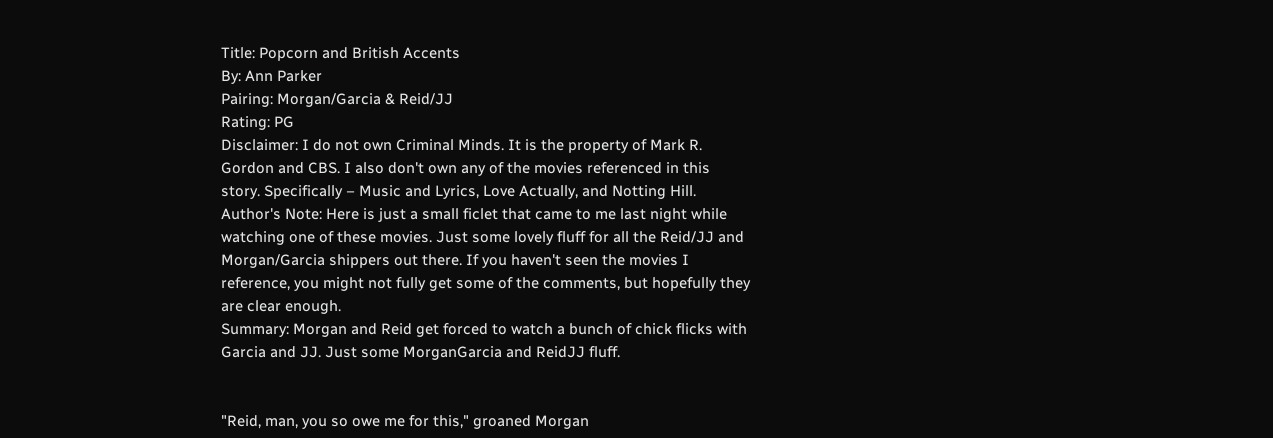Title: Popcorn and British Accents
By: Ann Parker
Pairing: Morgan/Garcia & Reid/JJ
Rating: PG
Disclaimer: I do not own Criminal Minds. It is the property of Mark R. Gordon and CBS. I also don't own any of the movies referenced in this story. Specifically – Music and Lyrics, Love Actually, and Notting Hill.
Author's Note: Here is just a small ficlet that came to me last night while watching one of these movies. Just some lovely fluff for all the Reid/JJ and Morgan/Garcia shippers out there. If you haven't seen the movies I reference, you might not fully get some of the comments, but hopefully they are clear enough.
Summary: Morgan and Reid get forced to watch a bunch of chick flicks with Garcia and JJ. Just some MorganGarcia and ReidJJ fluff.


"Reid, man, you so owe me for this," groaned Morgan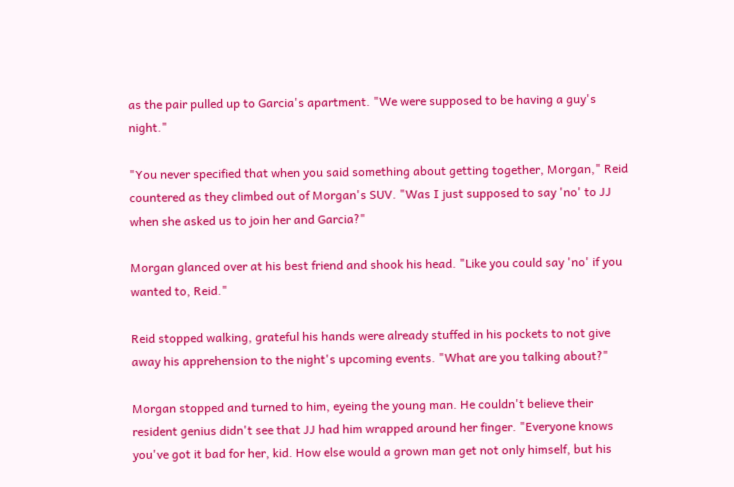as the pair pulled up to Garcia's apartment. "We were supposed to be having a guy's night."

"You never specified that when you said something about getting together, Morgan," Reid countered as they climbed out of Morgan's SUV. "Was I just supposed to say 'no' to JJ when she asked us to join her and Garcia?"

Morgan glanced over at his best friend and shook his head. "Like you could say 'no' if you wanted to, Reid."

Reid stopped walking, grateful his hands were already stuffed in his pockets to not give away his apprehension to the night's upcoming events. "What are you talking about?"

Morgan stopped and turned to him, eyeing the young man. He couldn't believe their resident genius didn't see that JJ had him wrapped around her finger. "Everyone knows you've got it bad for her, kid. How else would a grown man get not only himself, but his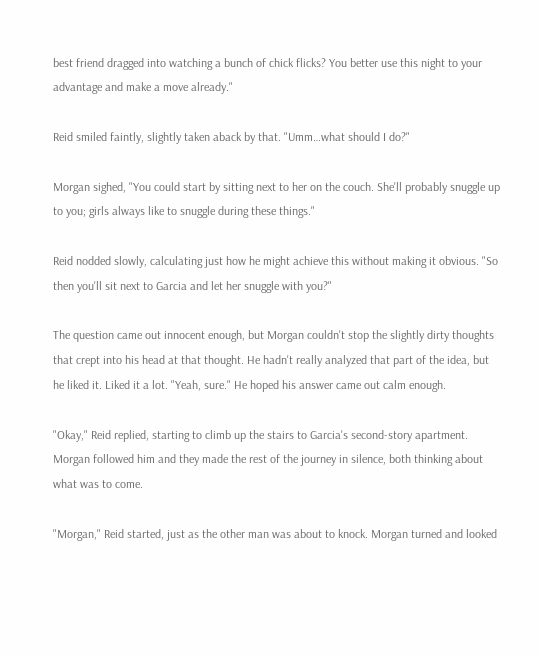best friend dragged into watching a bunch of chick flicks? You better use this night to your advantage and make a move already."

Reid smiled faintly, slightly taken aback by that. "Umm…what should I do?"

Morgan sighed, "You could start by sitting next to her on the couch. She'll probably snuggle up to you; girls always like to snuggle during these things."

Reid nodded slowly, calculating just how he might achieve this without making it obvious. "So then you'll sit next to Garcia and let her snuggle with you?"

The question came out innocent enough, but Morgan couldn't stop the slightly dirty thoughts that crept into his head at that thought. He hadn't really analyzed that part of the idea, but he liked it. Liked it a lot. "Yeah, sure." He hoped his answer came out calm enough.

"Okay," Reid replied, starting to climb up the stairs to Garcia's second-story apartment. Morgan followed him and they made the rest of the journey in silence, both thinking about what was to come.

"Morgan," Reid started, just as the other man was about to knock. Morgan turned and looked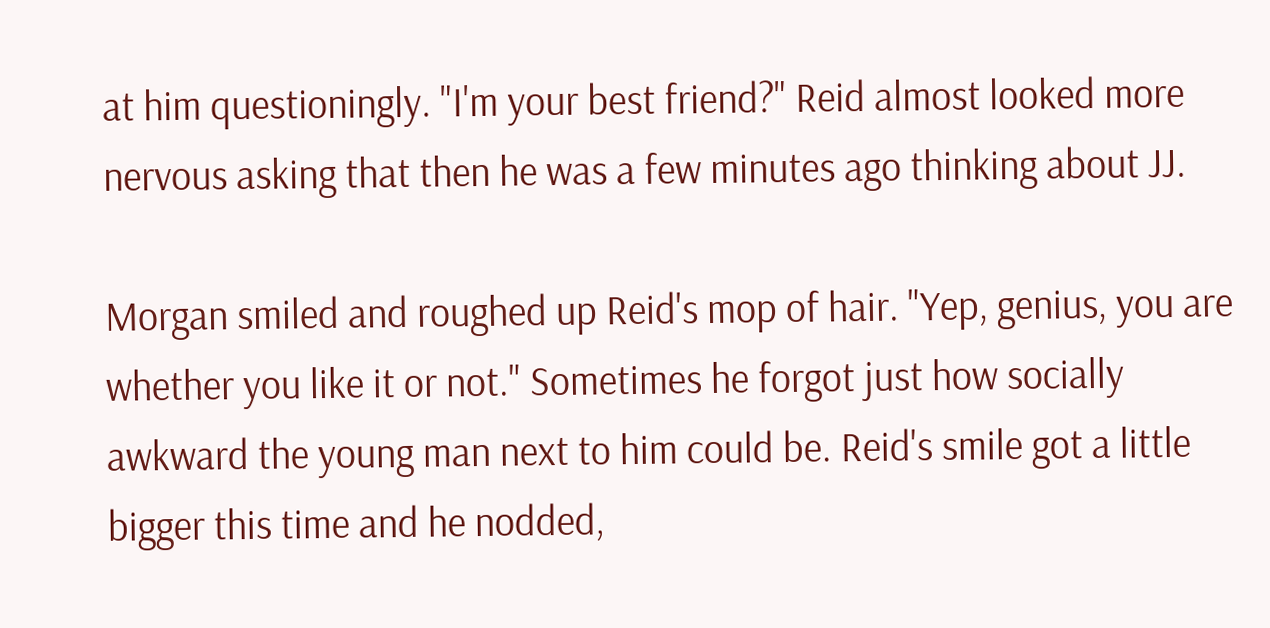at him questioningly. "I'm your best friend?" Reid almost looked more nervous asking that then he was a few minutes ago thinking about JJ.

Morgan smiled and roughed up Reid's mop of hair. "Yep, genius, you are whether you like it or not." Sometimes he forgot just how socially awkward the young man next to him could be. Reid's smile got a little bigger this time and he nodded,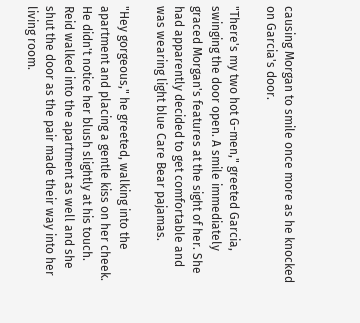causing Morgan to smile once more as he knocked on Garcia's door.

"There's my two hot G-men," greeted Garcia, swinging the door open. A smile immediately graced Morgan's features at the sight of her. She had apparently decided to get comfortable and was wearing light blue Care Bear pajamas.

"Hey gorgeous," he greeted, walking into the apartment and placing a gentle kiss on her cheek. He didn't notice her blush slightly at his touch. Reid walked into the apartment as well and she shut the door as the pair made their way into her living room.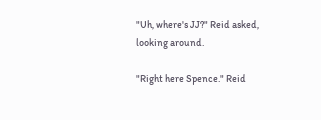"Uh, where's JJ?" Reid asked, looking around.

"Right here Spence." Reid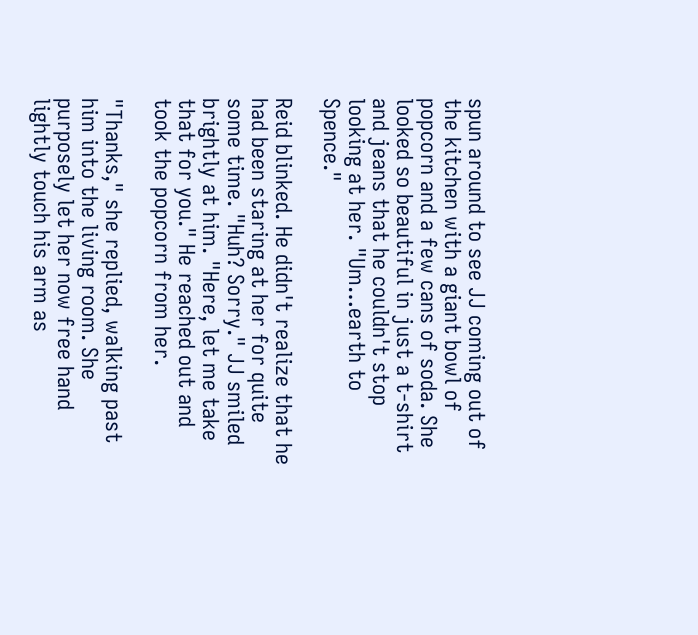spun around to see JJ coming out of the kitchen with a giant bowl of popcorn and a few cans of soda. She looked so beautiful in just a t-shirt and jeans that he couldn't stop looking at her. "Um…earth to Spence."

Reid blinked. He didn't realize that he had been staring at her for quite some time. "Huh? Sorry." JJ smiled brightly at him. "Here, let me take that for you." He reached out and took the popcorn from her.

"Thanks," she replied, walking past him into the living room. She purposely let her now free hand lightly touch his arm as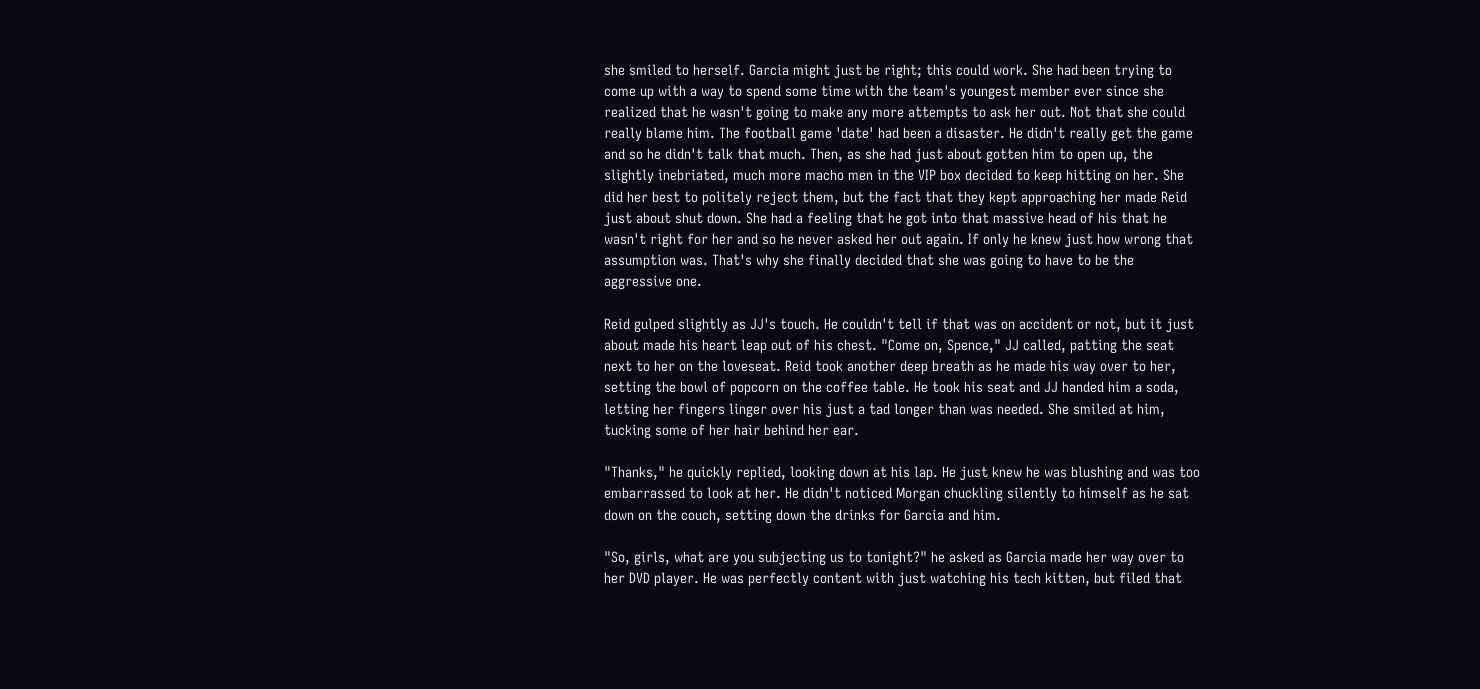she smiled to herself. Garcia might just be right; this could work. She had been trying to come up with a way to spend some time with the team's youngest member ever since she realized that he wasn't going to make any more attempts to ask her out. Not that she could really blame him. The football game 'date' had been a disaster. He didn't really get the game and so he didn't talk that much. Then, as she had just about gotten him to open up, the slightly inebriated, much more macho men in the VIP box decided to keep hitting on her. She did her best to politely reject them, but the fact that they kept approaching her made Reid just about shut down. She had a feeling that he got into that massive head of his that he wasn't right for her and so he never asked her out again. If only he knew just how wrong that assumption was. That's why she finally decided that she was going to have to be the aggressive one.

Reid gulped slightly as JJ's touch. He couldn't tell if that was on accident or not, but it just about made his heart leap out of his chest. "Come on, Spence," JJ called, patting the seat next to her on the loveseat. Reid took another deep breath as he made his way over to her, setting the bowl of popcorn on the coffee table. He took his seat and JJ handed him a soda, letting her fingers linger over his just a tad longer than was needed. She smiled at him, tucking some of her hair behind her ear.

"Thanks," he quickly replied, looking down at his lap. He just knew he was blushing and was too embarrassed to look at her. He didn't noticed Morgan chuckling silently to himself as he sat down on the couch, setting down the drinks for Garcia and him.

"So, girls, what are you subjecting us to tonight?" he asked as Garcia made her way over to her DVD player. He was perfectly content with just watching his tech kitten, but filed that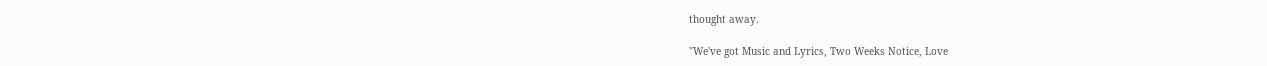thought away.

"We've got Music and Lyrics, Two Weeks Notice, Love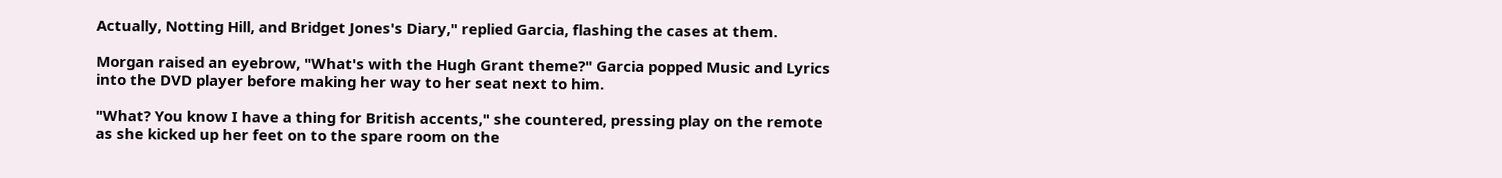Actually, Notting Hill, and Bridget Jones's Diary," replied Garcia, flashing the cases at them.

Morgan raised an eyebrow, "What's with the Hugh Grant theme?" Garcia popped Music and Lyrics into the DVD player before making her way to her seat next to him.

"What? You know I have a thing for British accents," she countered, pressing play on the remote as she kicked up her feet on to the spare room on the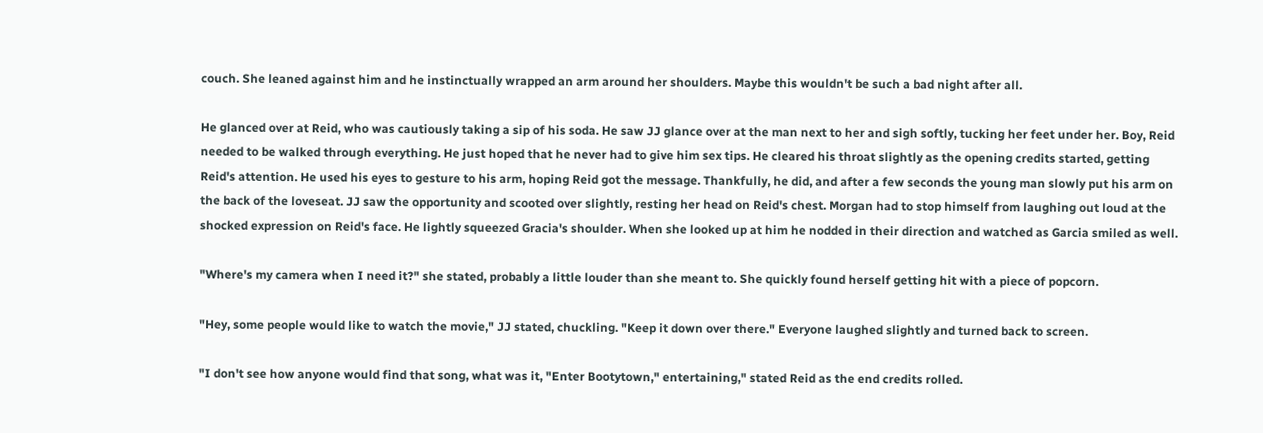couch. She leaned against him and he instinctually wrapped an arm around her shoulders. Maybe this wouldn't be such a bad night after all.

He glanced over at Reid, who was cautiously taking a sip of his soda. He saw JJ glance over at the man next to her and sigh softly, tucking her feet under her. Boy, Reid needed to be walked through everything. He just hoped that he never had to give him sex tips. He cleared his throat slightly as the opening credits started, getting Reid's attention. He used his eyes to gesture to his arm, hoping Reid got the message. Thankfully, he did, and after a few seconds the young man slowly put his arm on the back of the loveseat. JJ saw the opportunity and scooted over slightly, resting her head on Reid's chest. Morgan had to stop himself from laughing out loud at the shocked expression on Reid's face. He lightly squeezed Gracia's shoulder. When she looked up at him he nodded in their direction and watched as Garcia smiled as well.

"Where's my camera when I need it?" she stated, probably a little louder than she meant to. She quickly found herself getting hit with a piece of popcorn.

"Hey, some people would like to watch the movie," JJ stated, chuckling. "Keep it down over there." Everyone laughed slightly and turned back to screen.

"I don't see how anyone would find that song, what was it, "Enter Bootytown," entertaining," stated Reid as the end credits rolled.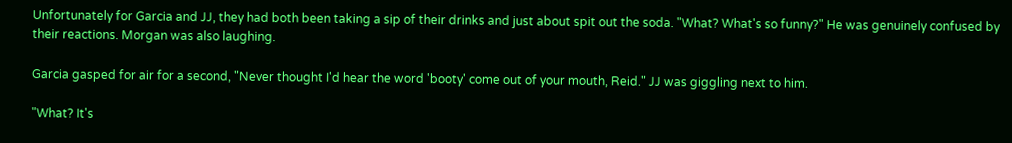Unfortunately for Garcia and JJ, they had both been taking a sip of their drinks and just about spit out the soda. "What? What's so funny?" He was genuinely confused by their reactions. Morgan was also laughing.

Garcia gasped for air for a second, "Never thought I'd hear the word 'booty' come out of your mouth, Reid." JJ was giggling next to him.

"What? It's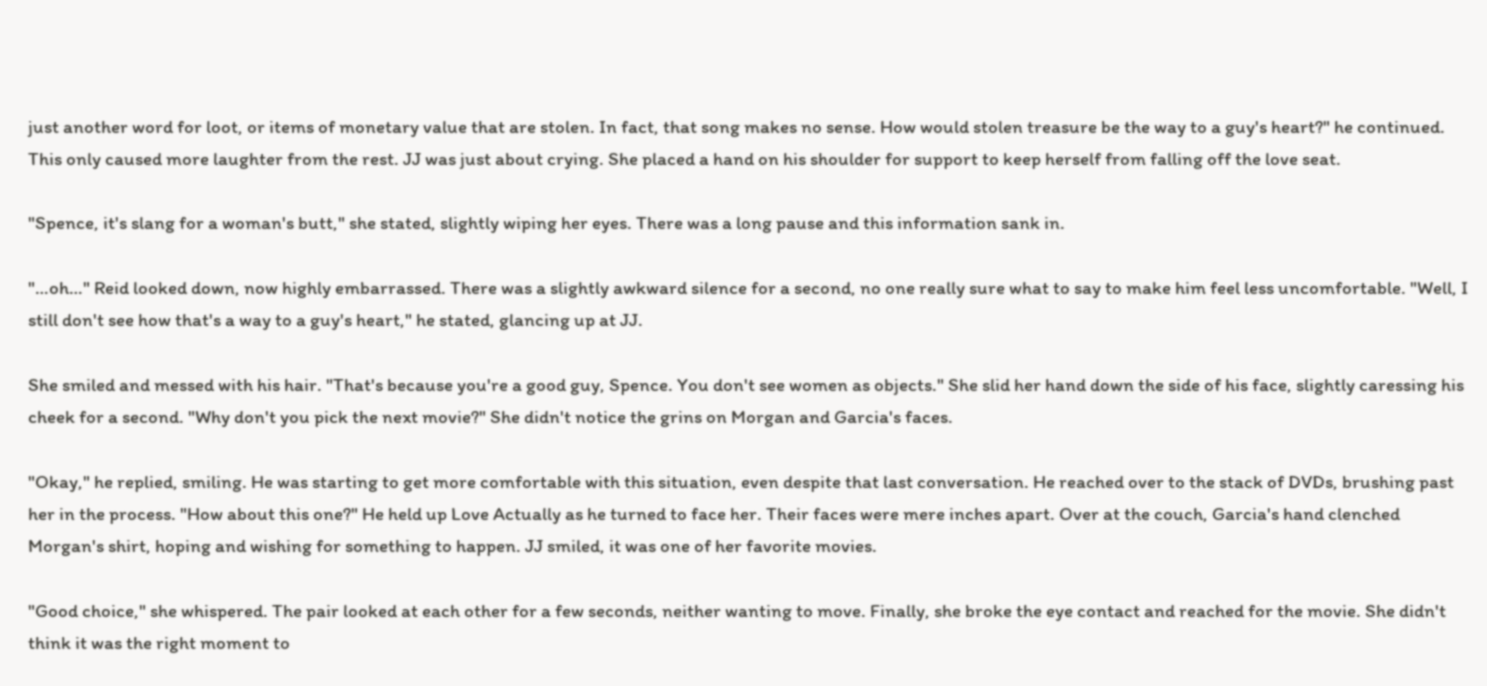just another word for loot, or items of monetary value that are stolen. In fact, that song makes no sense. How would stolen treasure be the way to a guy's heart?" he continued. This only caused more laughter from the rest. JJ was just about crying. She placed a hand on his shoulder for support to keep herself from falling off the love seat.

"Spence, it's slang for a woman's butt," she stated, slightly wiping her eyes. There was a long pause and this information sank in.

"…oh…" Reid looked down, now highly embarrassed. There was a slightly awkward silence for a second, no one really sure what to say to make him feel less uncomfortable. "Well, I still don't see how that's a way to a guy's heart," he stated, glancing up at JJ.

She smiled and messed with his hair. "That's because you're a good guy, Spence. You don't see women as objects." She slid her hand down the side of his face, slightly caressing his cheek for a second. "Why don't you pick the next movie?" She didn't notice the grins on Morgan and Garcia's faces.

"Okay," he replied, smiling. He was starting to get more comfortable with this situation, even despite that last conversation. He reached over to the stack of DVDs, brushing past her in the process. "How about this one?" He held up Love Actually as he turned to face her. Their faces were mere inches apart. Over at the couch, Garcia's hand clenched Morgan's shirt, hoping and wishing for something to happen. JJ smiled, it was one of her favorite movies.

"Good choice," she whispered. The pair looked at each other for a few seconds, neither wanting to move. Finally, she broke the eye contact and reached for the movie. She didn't think it was the right moment to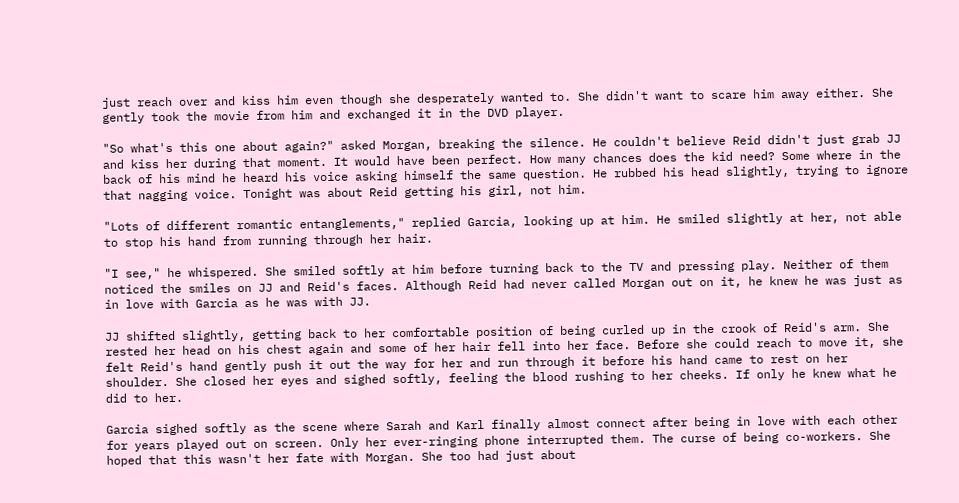just reach over and kiss him even though she desperately wanted to. She didn't want to scare him away either. She gently took the movie from him and exchanged it in the DVD player.

"So what's this one about again?" asked Morgan, breaking the silence. He couldn't believe Reid didn't just grab JJ and kiss her during that moment. It would have been perfect. How many chances does the kid need? Some where in the back of his mind he heard his voice asking himself the same question. He rubbed his head slightly, trying to ignore that nagging voice. Tonight was about Reid getting his girl, not him.

"Lots of different romantic entanglements," replied Garcia, looking up at him. He smiled slightly at her, not able to stop his hand from running through her hair.

"I see," he whispered. She smiled softly at him before turning back to the TV and pressing play. Neither of them noticed the smiles on JJ and Reid's faces. Although Reid had never called Morgan out on it, he knew he was just as in love with Garcia as he was with JJ.

JJ shifted slightly, getting back to her comfortable position of being curled up in the crook of Reid's arm. She rested her head on his chest again and some of her hair fell into her face. Before she could reach to move it, she felt Reid's hand gently push it out the way for her and run through it before his hand came to rest on her shoulder. She closed her eyes and sighed softly, feeling the blood rushing to her cheeks. If only he knew what he did to her.

Garcia sighed softly as the scene where Sarah and Karl finally almost connect after being in love with each other for years played out on screen. Only her ever-ringing phone interrupted them. The curse of being co-workers. She hoped that this wasn't her fate with Morgan. She too had just about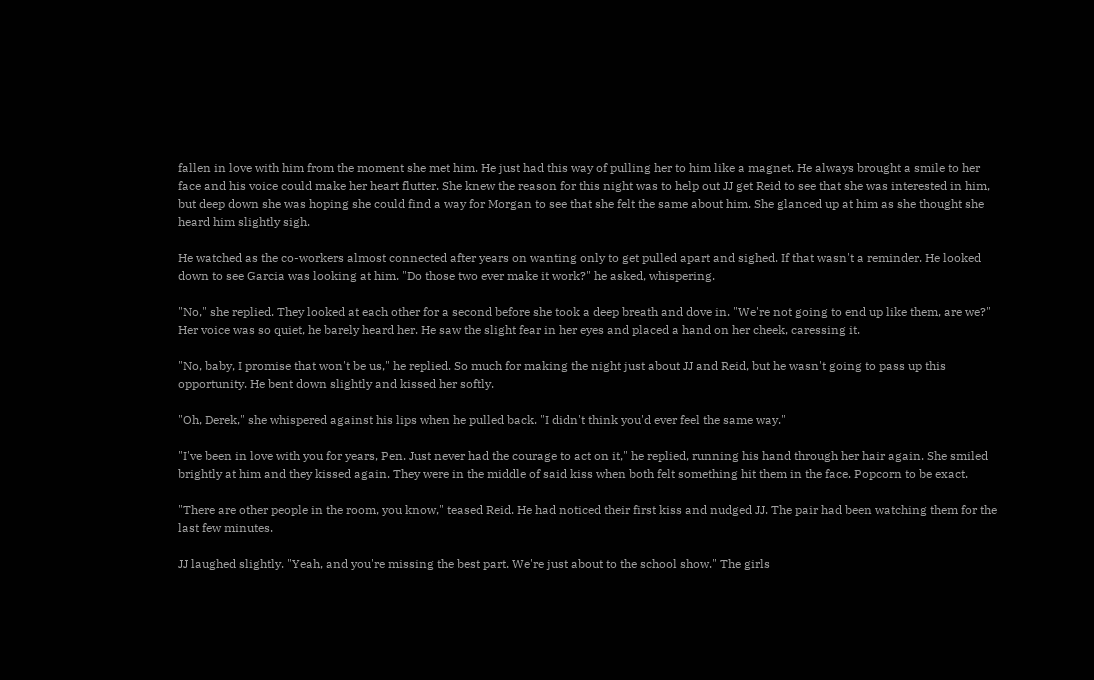fallen in love with him from the moment she met him. He just had this way of pulling her to him like a magnet. He always brought a smile to her face and his voice could make her heart flutter. She knew the reason for this night was to help out JJ get Reid to see that she was interested in him, but deep down she was hoping she could find a way for Morgan to see that she felt the same about him. She glanced up at him as she thought she heard him slightly sigh.

He watched as the co-workers almost connected after years on wanting only to get pulled apart and sighed. If that wasn't a reminder. He looked down to see Garcia was looking at him. "Do those two ever make it work?" he asked, whispering.

"No," she replied. They looked at each other for a second before she took a deep breath and dove in. "We're not going to end up like them, are we?" Her voice was so quiet, he barely heard her. He saw the slight fear in her eyes and placed a hand on her cheek, caressing it.

"No, baby, I promise that won't be us," he replied. So much for making the night just about JJ and Reid, but he wasn't going to pass up this opportunity. He bent down slightly and kissed her softly.

"Oh, Derek," she whispered against his lips when he pulled back. "I didn't think you'd ever feel the same way."

"I've been in love with you for years, Pen. Just never had the courage to act on it," he replied, running his hand through her hair again. She smiled brightly at him and they kissed again. They were in the middle of said kiss when both felt something hit them in the face. Popcorn to be exact.

"There are other people in the room, you know," teased Reid. He had noticed their first kiss and nudged JJ. The pair had been watching them for the last few minutes.

JJ laughed slightly. "Yeah, and you're missing the best part. We're just about to the school show." The girls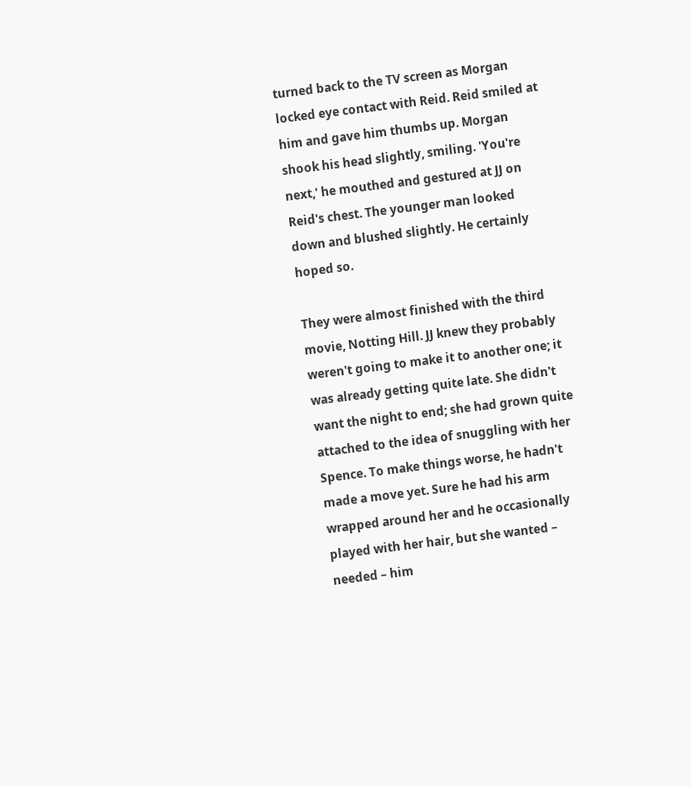turned back to the TV screen as Morgan locked eye contact with Reid. Reid smiled at him and gave him thumbs up. Morgan shook his head slightly, smiling. 'You're next,' he mouthed and gestured at JJ on Reid's chest. The younger man looked down and blushed slightly. He certainly hoped so.

They were almost finished with the third movie, Notting Hill. JJ knew they probably weren't going to make it to another one; it was already getting quite late. She didn't want the night to end; she had grown quite attached to the idea of snuggling with her Spence. To make things worse, he hadn't made a move yet. Sure he had his arm wrapped around her and he occasionally played with her hair, but she wanted – needed – him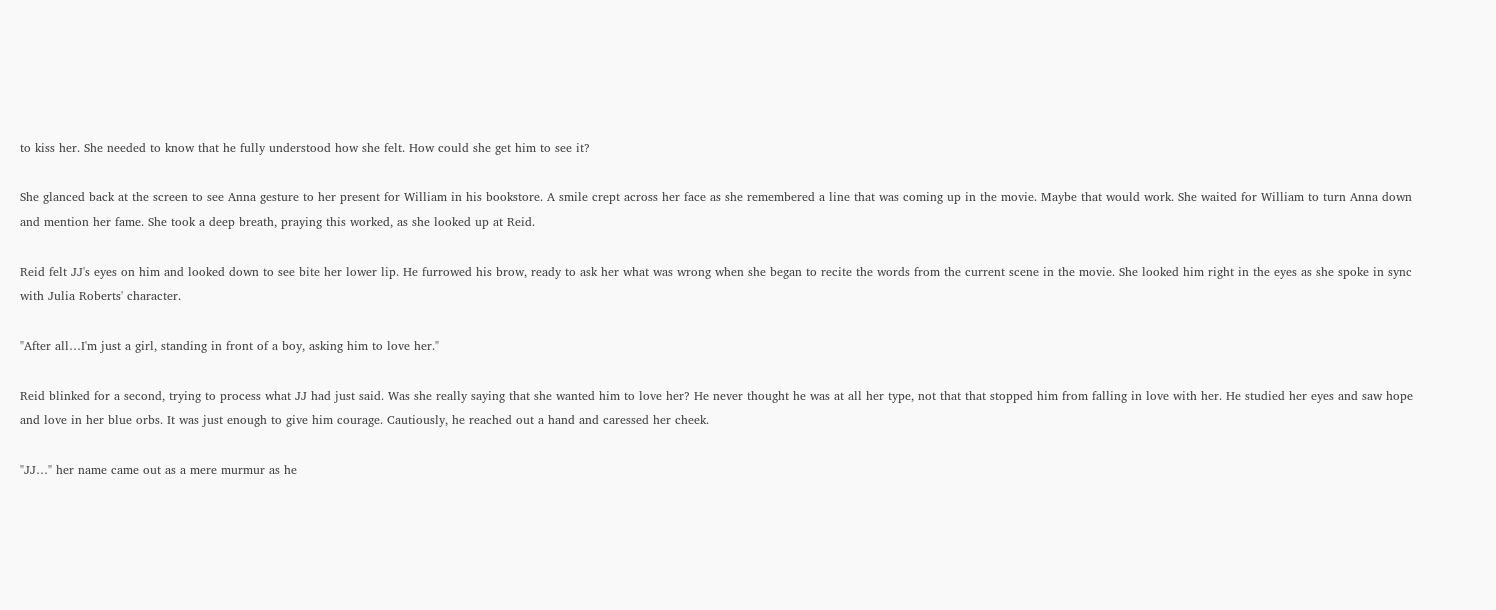to kiss her. She needed to know that he fully understood how she felt. How could she get him to see it?

She glanced back at the screen to see Anna gesture to her present for William in his bookstore. A smile crept across her face as she remembered a line that was coming up in the movie. Maybe that would work. She waited for William to turn Anna down and mention her fame. She took a deep breath, praying this worked, as she looked up at Reid.

Reid felt JJ's eyes on him and looked down to see bite her lower lip. He furrowed his brow, ready to ask her what was wrong when she began to recite the words from the current scene in the movie. She looked him right in the eyes as she spoke in sync with Julia Roberts' character.

"After all…I'm just a girl, standing in front of a boy, asking him to love her."

Reid blinked for a second, trying to process what JJ had just said. Was she really saying that she wanted him to love her? He never thought he was at all her type, not that that stopped him from falling in love with her. He studied her eyes and saw hope and love in her blue orbs. It was just enough to give him courage. Cautiously, he reached out a hand and caressed her cheek.

"JJ…" her name came out as a mere murmur as he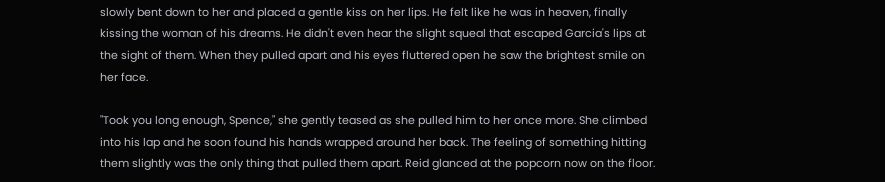slowly bent down to her and placed a gentle kiss on her lips. He felt like he was in heaven, finally kissing the woman of his dreams. He didn't even hear the slight squeal that escaped Garcia's lips at the sight of them. When they pulled apart and his eyes fluttered open he saw the brightest smile on her face.

"Took you long enough, Spence," she gently teased as she pulled him to her once more. She climbed into his lap and he soon found his hands wrapped around her back. The feeling of something hitting them slightly was the only thing that pulled them apart. Reid glanced at the popcorn now on the floor.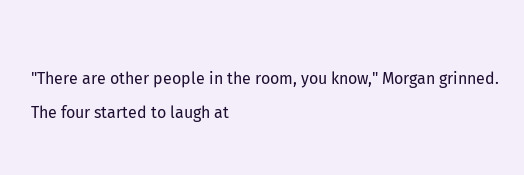"There are other people in the room, you know," Morgan grinned. The four started to laugh at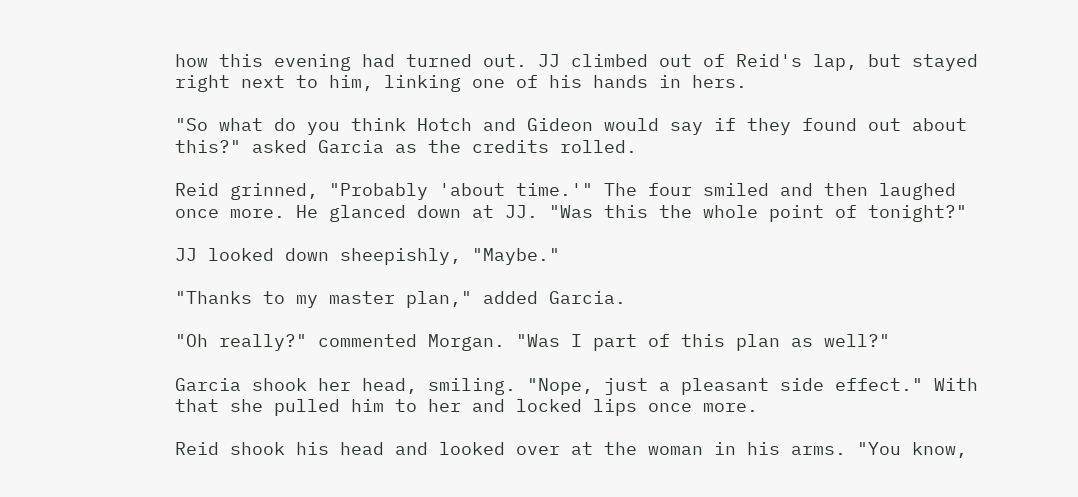how this evening had turned out. JJ climbed out of Reid's lap, but stayed right next to him, linking one of his hands in hers.

"So what do you think Hotch and Gideon would say if they found out about this?" asked Garcia as the credits rolled.

Reid grinned, "Probably 'about time.'" The four smiled and then laughed once more. He glanced down at JJ. "Was this the whole point of tonight?"

JJ looked down sheepishly, "Maybe."

"Thanks to my master plan," added Garcia.

"Oh really?" commented Morgan. "Was I part of this plan as well?"

Garcia shook her head, smiling. "Nope, just a pleasant side effect." With that she pulled him to her and locked lips once more.

Reid shook his head and looked over at the woman in his arms. "You know,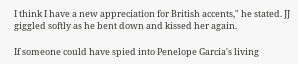I think I have a new appreciation for British accents," he stated. JJ giggled softly as he bent down and kissed her again.

If someone could have spied into Penelope Garcia's living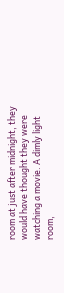room at just after midnight, they would have thought they were watching a movie. A dimly light room,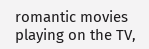romantic movies playing on the TV,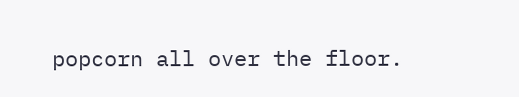popcorn all over the floor.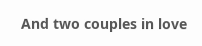And two couples in love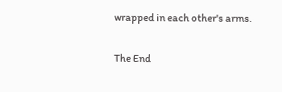wrapped in each other's arms.

The End